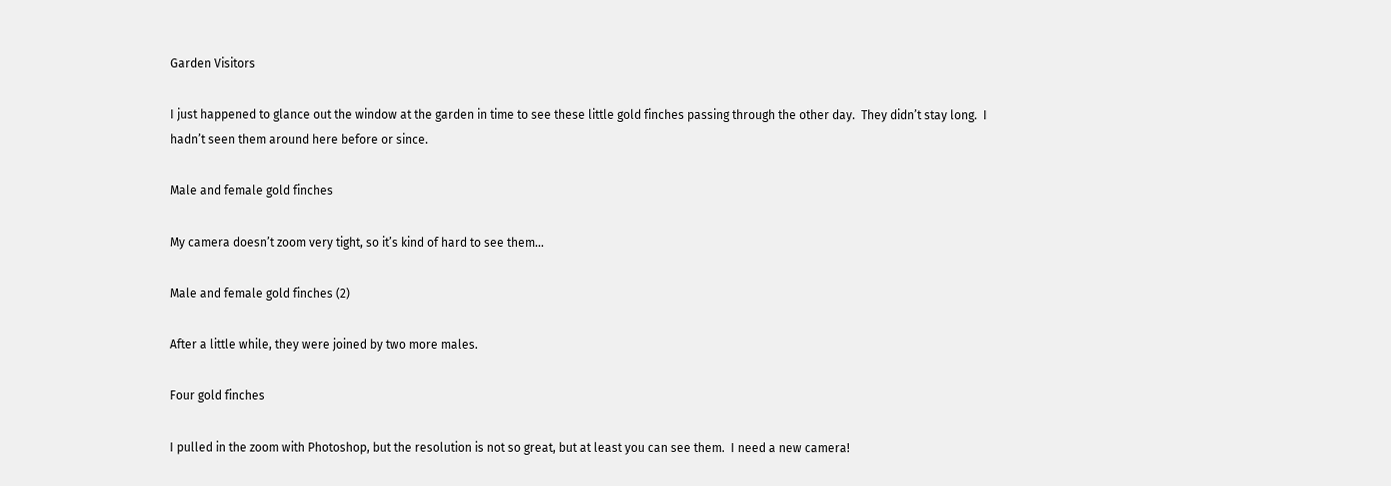Garden Visitors

I just happened to glance out the window at the garden in time to see these little gold finches passing through the other day.  They didn’t stay long.  I hadn’t seen them around here before or since.

Male and female gold finches

My camera doesn’t zoom very tight, so it’s kind of hard to see them…

Male and female gold finches (2)

After a little while, they were joined by two more males.

Four gold finches

I pulled in the zoom with Photoshop, but the resolution is not so great, but at least you can see them.  I need a new camera!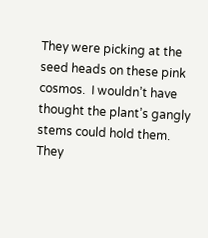They were picking at the seed heads on these pink cosmos.  I wouldn’t have thought the plant’s gangly stems could hold them.  They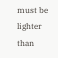must be lighter than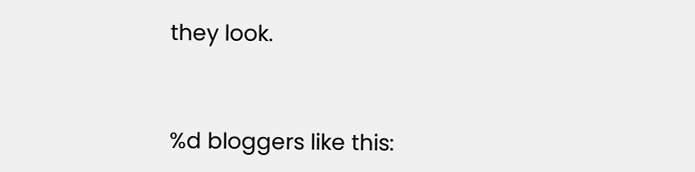they look.


%d bloggers like this: